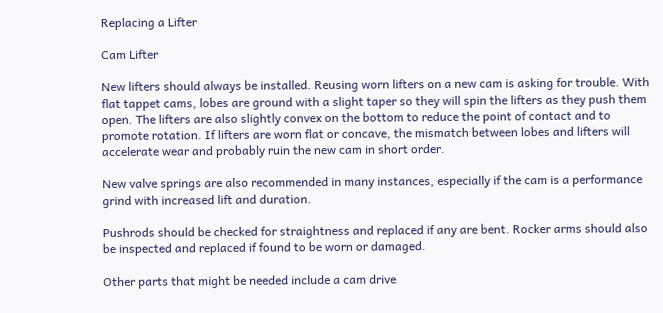Replacing a Lifter

Cam Lifter

New lifters should always be installed. Reusing worn lifters on a new cam is asking for trouble. With flat tappet cams, lobes are ground with a slight taper so they will spin the lifters as they push them open. The lifters are also slightly convex on the bottom to reduce the point of contact and to promote rotation. If lifters are worn flat or concave, the mismatch between lobes and lifters will accelerate wear and probably ruin the new cam in short order.

New valve springs are also recommended in many instances, especially if the cam is a performance grind with increased lift and duration.

Pushrods should be checked for straightness and replaced if any are bent. Rocker arms should also be inspected and replaced if found to be worn or damaged.

Other parts that might be needed include a cam drive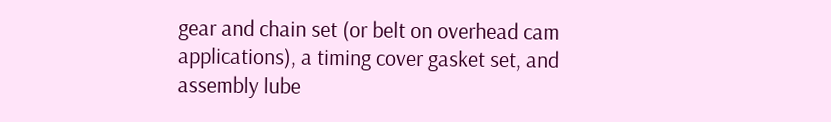gear and chain set (or belt on overhead cam applications), a timing cover gasket set, and assembly lube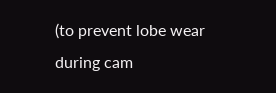(to prevent lobe wear during cam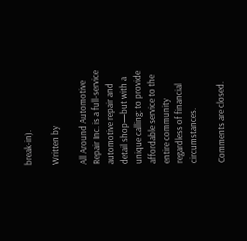break-in).

Written by

All Around Automotive Repair Inc. is a full-service automotive repair and detail shop—but with a unique calling: to provide affordable service to the entire community regardless of financial circumstances.

Comments are closed.